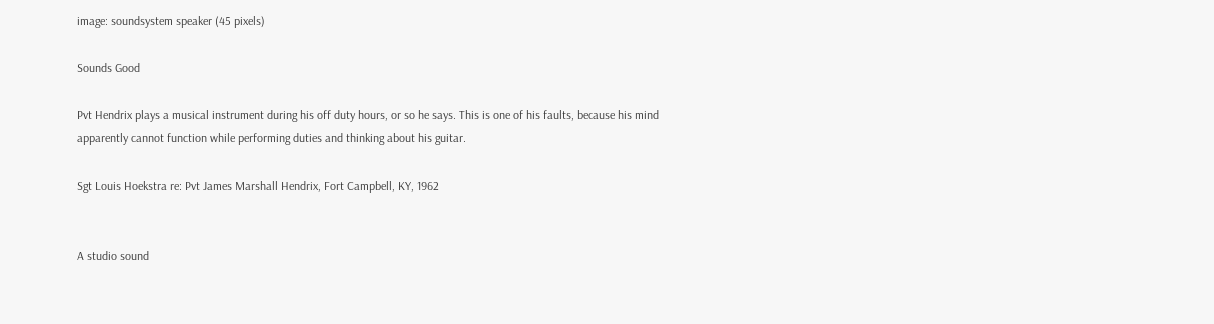image: soundsystem speaker (45 pixels)

Sounds Good

Pvt Hendrix plays a musical instrument during his off duty hours, or so he says. This is one of his faults, because his mind apparently cannot function while performing duties and thinking about his guitar.

Sgt Louis Hoekstra re: Pvt James Marshall Hendrix, Fort Campbell, KY, 1962


A studio sound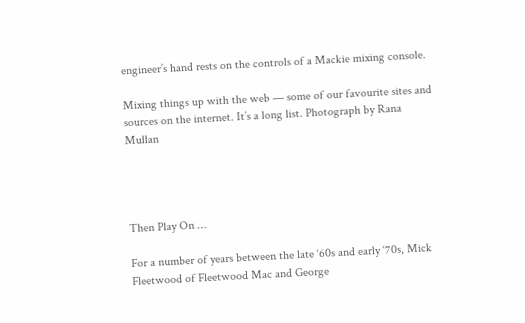engineer’s hand rests on the controls of a Mackie mixing console.

Mixing things up with the web — some of our favourite sites and sources on the internet. It’s a long list. Photograph by Rana Mullan




Then Play On …

For a number of years between the late ‘60s and early ‘70s, Mick Fleetwood of Fleetwood Mac and George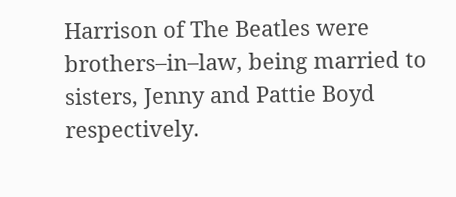Harrison of The Beatles were brothers–in–law, being married to sisters, Jenny and Pattie Boyd respectively.